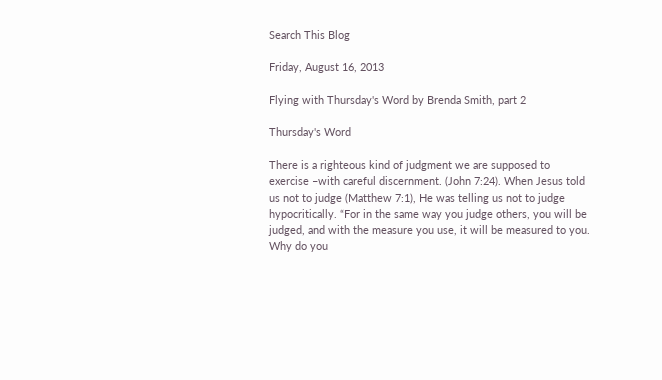Search This Blog

Friday, August 16, 2013

Flying with Thursday's Word by Brenda Smith, part 2

Thursday's Word

There is a righteous kind of judgment we are supposed to exercise –with careful discernment. (John 7:24). When Jesus told us not to judge (Matthew 7:1), He was telling us not to judge hypocritically. “For in the same way you judge others, you will be judged, and with the measure you use, it will be measured to you. Why do you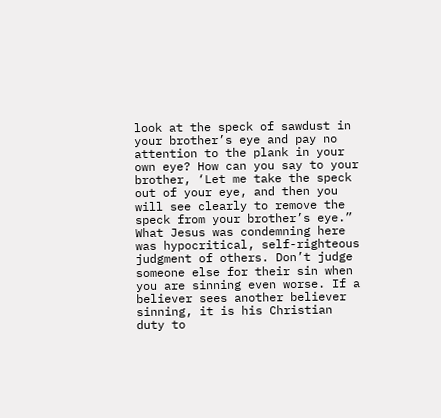look at the speck of sawdust in your brother’s eye and pay no attention to the plank in your own eye? How can you say to your brother, ‘Let me take the speck out of your eye, and then you will see clearly to remove the speck from your brother’s eye.” What Jesus was condemning here was hypocritical, self-righteous judgment of others. Don’t judge someone else for their sin when you are sinning even worse. If a believer sees another believer sinning, it is his Christian duty to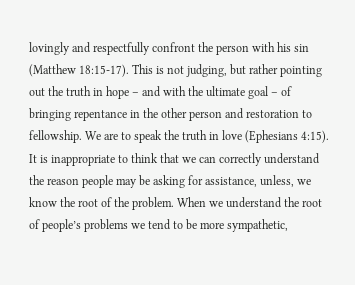lovingly and respectfully confront the person with his sin (Matthew 18:15-17). This is not judging, but rather pointing out the truth in hope – and with the ultimate goal – of bringing repentance in the other person and restoration to fellowship. We are to speak the truth in love (Ephesians 4:15).
It is inappropriate to think that we can correctly understand the reason people may be asking for assistance, unless, we know the root of the problem. When we understand the root of people’s problems we tend to be more sympathetic,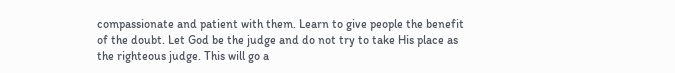compassionate and patient with them. Learn to give people the benefit of the doubt. Let God be the judge and do not try to take His place as the righteous judge. This will go a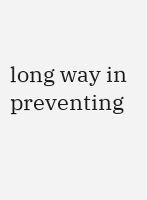long way in preventing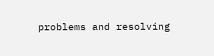problems and resolving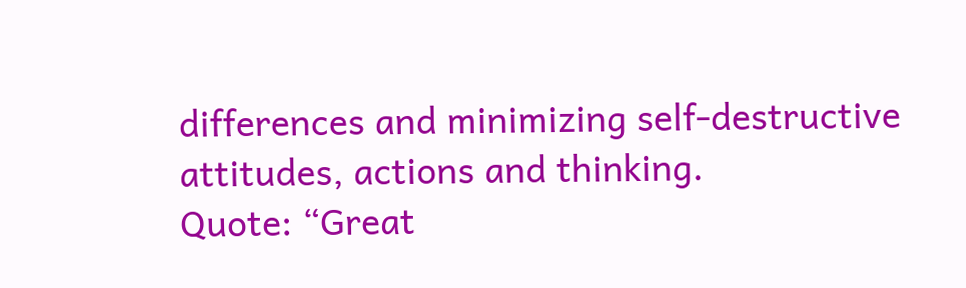differences and minimizing self-destructive attitudes, actions and thinking.
Quote: “Great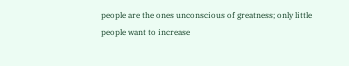people are the ones unconscious of greatness; only little people want to increase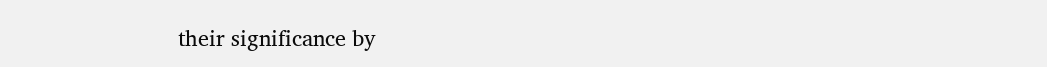their significance by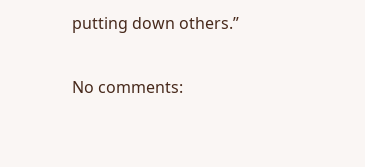putting down others.”

No comments: